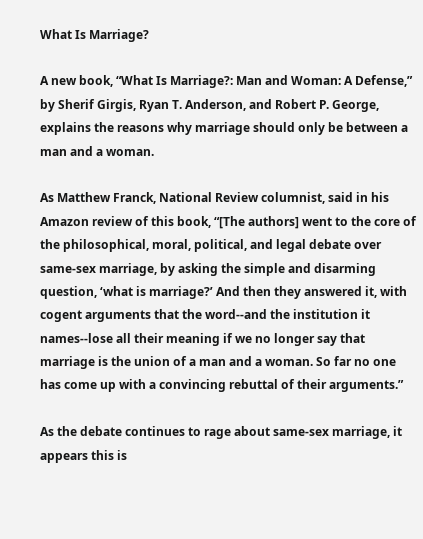What Is Marriage?

A new book, “What Is Marriage?: Man and Woman: A Defense,” by Sherif Girgis, Ryan T. Anderson, and Robert P. George, explains the reasons why marriage should only be between a man and a woman.

As Matthew Franck, National Review columnist, said in his Amazon review of this book, “[The authors] went to the core of the philosophical, moral, political, and legal debate over same-sex marriage, by asking the simple and disarming question, ‘what is marriage?’ And then they answered it, with cogent arguments that the word--and the institution it names--lose all their meaning if we no longer say that marriage is the union of a man and a woman. So far no one has come up with a convincing rebuttal of their arguments.”

As the debate continues to rage about same-sex marriage, it appears this is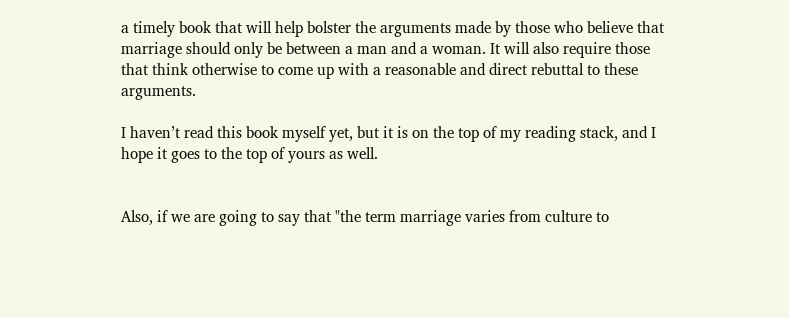a timely book that will help bolster the arguments made by those who believe that marriage should only be between a man and a woman. It will also require those that think otherwise to come up with a reasonable and direct rebuttal to these arguments.

I haven’t read this book myself yet, but it is on the top of my reading stack, and I hope it goes to the top of yours as well.


Also, if we are going to say that "the term marriage varies from culture to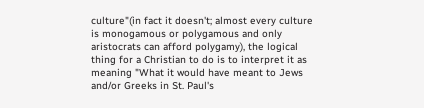culture"(in fact it doesn't; almost every culture is monogamous or polygamous and only aristocrats can afford polygamy), the logical thing for a Christian to do is to interpret it as meaning "What it would have meant to Jews and/or Greeks in St. Paul's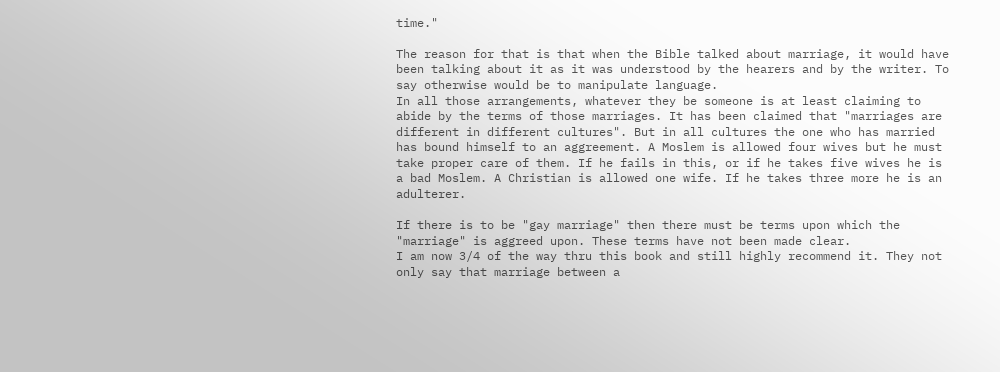time."

The reason for that is that when the Bible talked about marriage, it would have been talking about it as it was understood by the hearers and by the writer. To say otherwise would be to manipulate language.
In all those arrangements, whatever they be someone is at least claiming to abide by the terms of those marriages. It has been claimed that "marriages are different in different cultures". But in all cultures the one who has married has bound himself to an aggreement. A Moslem is allowed four wives but he must take proper care of them. If he fails in this, or if he takes five wives he is a bad Moslem. A Christian is allowed one wife. If he takes three more he is an adulterer.

If there is to be "gay marriage" then there must be terms upon which the "marriage" is aggreed upon. These terms have not been made clear.
I am now 3/4 of the way thru this book and still highly recommend it. They not only say that marriage between a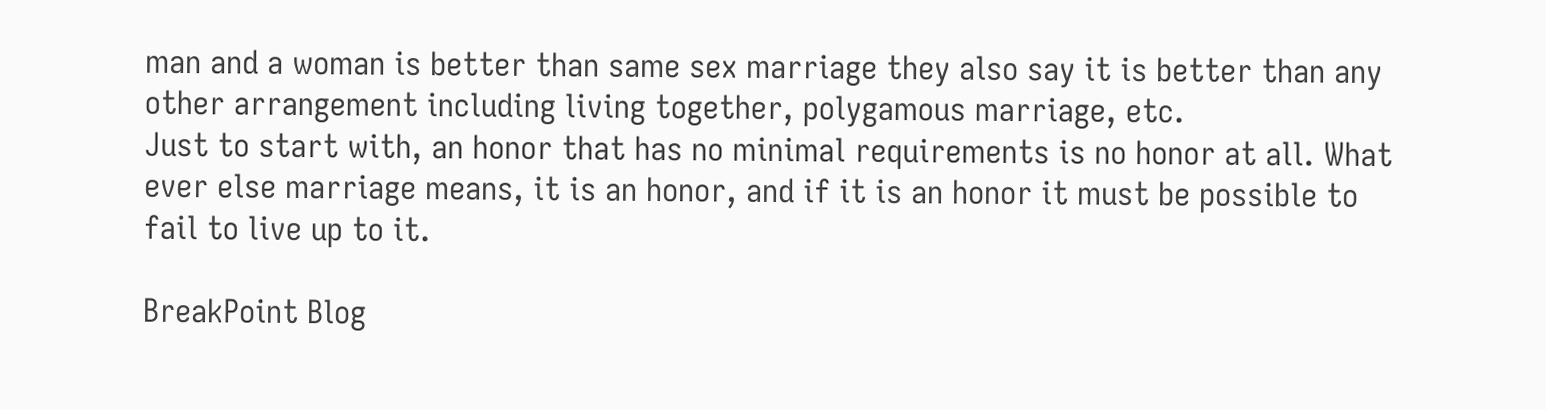man and a woman is better than same sex marriage they also say it is better than any other arrangement including living together, polygamous marriage, etc.
Just to start with, an honor that has no minimal requirements is no honor at all. What ever else marriage means, it is an honor, and if it is an honor it must be possible to fail to live up to it.

BreakPoint Blog